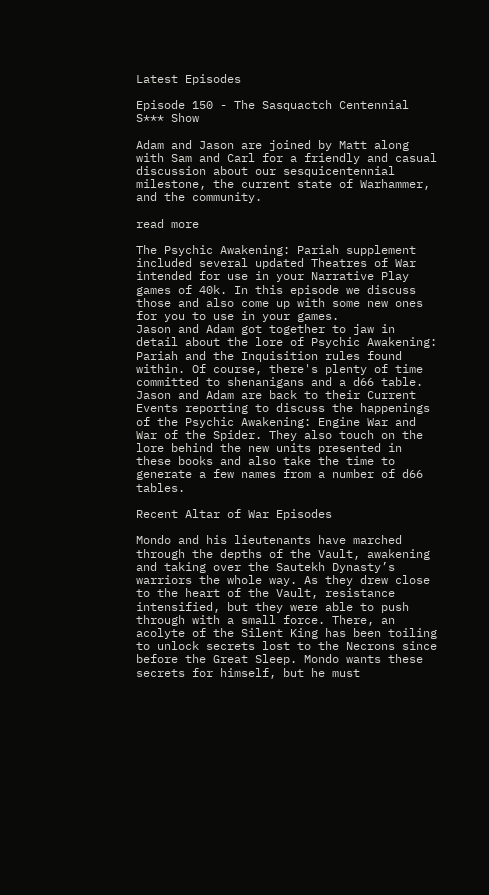Latest Episodes

Episode 150 - The Sasquactch Centennial S*** Show

Adam and Jason are joined by Matt along with Sam and Carl for a friendly and casual discussion about our sesquicentennial milestone, the current state of Warhammer, and the community.

read more

The Psychic Awakening: Pariah supplement included several updated Theatres of War intended for use in your Narrative Play games of 40k. In this episode we discuss those and also come up with some new ones for you to use in your games.
Jason and Adam got together to jaw in detail about the lore of Psychic Awakening: Pariah and the Inquisition rules found within. Of course, there's plenty of time committed to shenanigans and a d66 table.
Jason and Adam are back to their Current Events reporting to discuss the happenings of the Psychic Awakening: Engine War and War of the Spider. They also touch on the lore behind the new units presented in these books and also take the time to generate a few names from a number of d66 tables.

Recent Altar of War Episodes

Mondo and his lieutenants have marched through the depths of the Vault, awakening and taking over the Sautekh Dynasty’s warriors the whole way. As they drew close to the heart of the Vault, resistance intensified, but they were able to push through with a small force. There, an acolyte of the Silent King has been toiling to unlock secrets lost to the Necrons since before the Great Sleep. Mondo wants these secrets for himself, but he must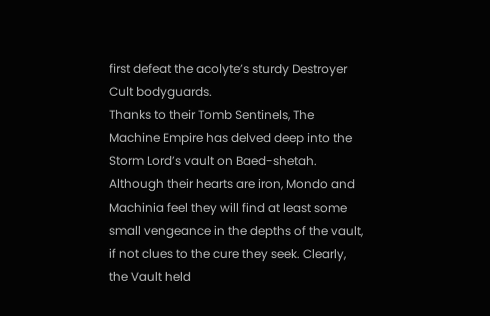first defeat the acolyte’s sturdy Destroyer Cult bodyguards.
Thanks to their Tomb Sentinels, The Machine Empire has delved deep into the Storm Lord’s vault on Baed-shetah. Although their hearts are iron, Mondo and Machinia feel they will find at least some small vengeance in the depths of the vault, if not clues to the cure they seek. Clearly, the Vault held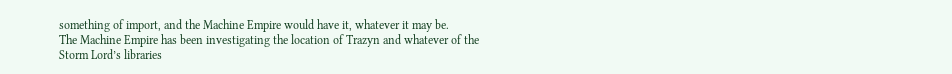something of import, and the Machine Empire would have it, whatever it may be.
The Machine Empire has been investigating the location of Trazyn and whatever of the Storm Lord’s libraries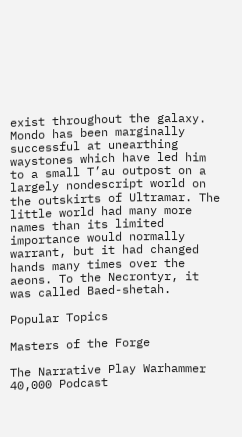exist throughout the galaxy. Mondo has been marginally successful at unearthing waystones which have led him to a small T’au outpost on a largely nondescript world on the outskirts of Ultramar. The little world had many more names than its limited importance would normally warrant, but it had changed hands many times over the aeons. To the Necrontyr, it was called Baed-shetah.

Popular Topics

Masters of the Forge

The Narrative Play Warhammer 40,000 Podcast